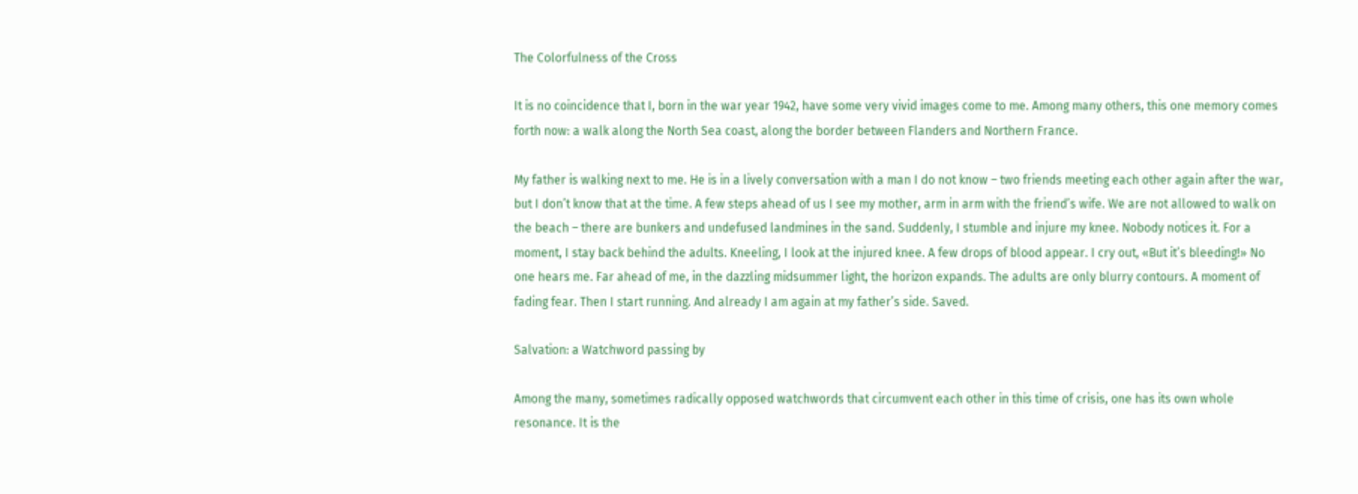The Colorfulness of the Cross

It is no coincidence that I, born in the war year 1942, have some very vivid images come to me. Among many others, this one memory comes forth now: a walk along the North Sea coast, along the border between Flanders and Northern France.

My father is walking next to me. He is in a lively conversation with a man I do not know – two friends meeting each other again after the war, but I don’t know that at the time. A few steps ahead of us I see my mother, arm in arm with the friend’s wife. We are not allowed to walk on the beach – there are bunkers and undefused landmines in the sand. Suddenly, I stumble and injure my knee. Nobody notices it. For a moment, I stay back behind the adults. Kneeling, I look at the injured knee. A few drops of blood appear. I cry out, «But it’s bleeding!» No one hears me. Far ahead of me, in the dazzling midsummer light, the horizon expands. The adults are only blurry contours. A moment of fading fear. Then I start running. And already I am again at my father’s side. Saved.

Salvation: a Watchword passing by

Among the many, sometimes radically opposed watchwords that circumvent each other in this time of crisis, one has its own whole resonance. It is the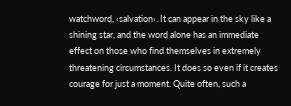watchword, ‹salvation›. It can appear in the sky like a shining star, and the word alone has an immediate effect on those who find themselves in extremely threatening circumstances. It does so even if it creates courage for just a moment. Quite often, such a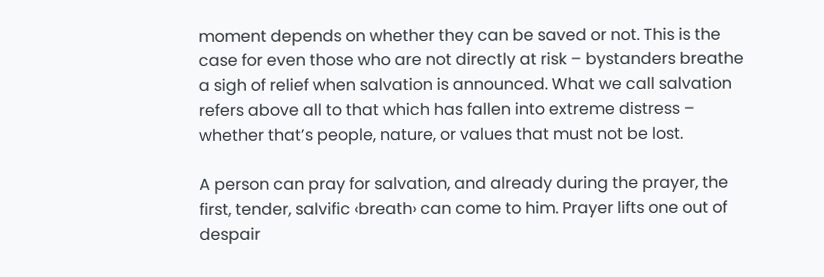moment depends on whether they can be saved or not. This is the case for even those who are not directly at risk – bystanders breathe a sigh of relief when salvation is announced. What we call salvation refers above all to that which has fallen into extreme distress – whether that’s people, nature, or values that must not be lost.

A person can pray for salvation, and already during the prayer, the first, tender, salvific ‹breath› can come to him. Prayer lifts one out of despair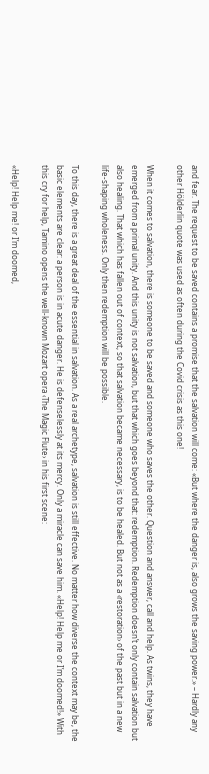and fear. The request to be saved contains a promise that the salvation will come: «But where the danger is, also grows the saving power.» – Hardly any other Hölderlin quote was used as often during the Covid crisis as this one!

When it comes to salvation, there is someone to be saved and someone who saves the other. Question and answer, call and help. As twins, they have emerged from a primal unity. And this unity is not salvation, but that which goes beyond that: redemption. Redemption doesn’t only contain salvation but also healing. That which has fallen out of context, so that salvation became necessary, is to be healed. But not as a ‹restoration› of the past but in a new life-shaping wholeness. Only then redemption will be possible.

To this day, there is a great deal of the essential in salvation. As a real archetype, salvation is still effective. No matter how diverse the context may be, the basic elements are clear: a person is in acute danger. He is defenselessly at its mercy. Only a miracle can save him. «Help! Help me or I’m doomed!» With this cry for help, Tamino opens the well-known Mozart opera ‹The Magic Flute› in his first scene:

«Help! Help me! or I’m doomed,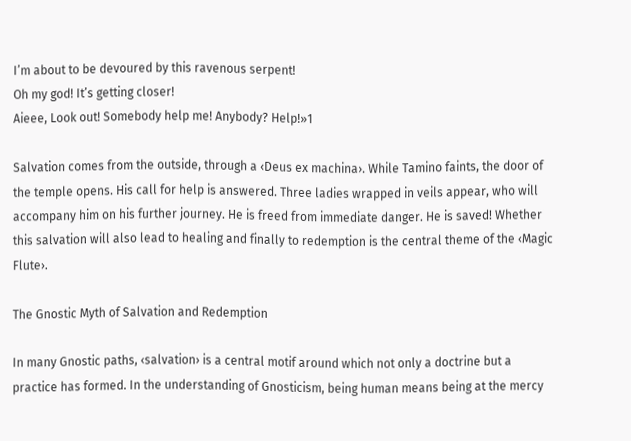I’m about to be devoured by this ravenous serpent!
Oh my god! It’s getting closer!
Aieee, Look out! Somebody help me! Anybody? Help!»1

Salvation comes from the outside, through a ‹Deus ex machina›. While Tamino faints, the door of the temple opens. His call for help is answered. Three ladies wrapped in veils appear, who will accompany him on his further journey. He is freed from immediate danger. He is saved! Whether this salvation will also lead to healing and finally to redemption is the central theme of the ‹Magic Flute›.

The Gnostic Myth of Salvation and Redemption

In many Gnostic paths, ‹salvation› is a central motif around which not only a doctrine but a practice has formed. In the understanding of Gnosticism, being human means being at the mercy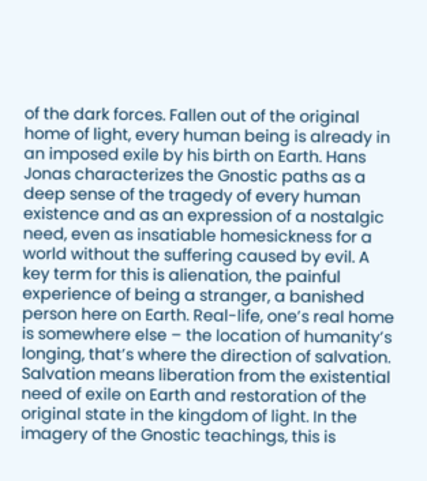of the dark forces. Fallen out of the original home of light, every human being is already in an imposed exile by his birth on Earth. Hans Jonas characterizes the Gnostic paths as a deep sense of the tragedy of every human existence and as an expression of a nostalgic need, even as insatiable homesickness for a world without the suffering caused by evil. A key term for this is alienation, the painful experience of being a stranger, a banished person here on Earth. Real-life, one’s real home is somewhere else – the location of humanity’s longing, that’s where the direction of salvation. Salvation means liberation from the existential need of exile on Earth and restoration of the original state in the kingdom of light. In the imagery of the Gnostic teachings, this is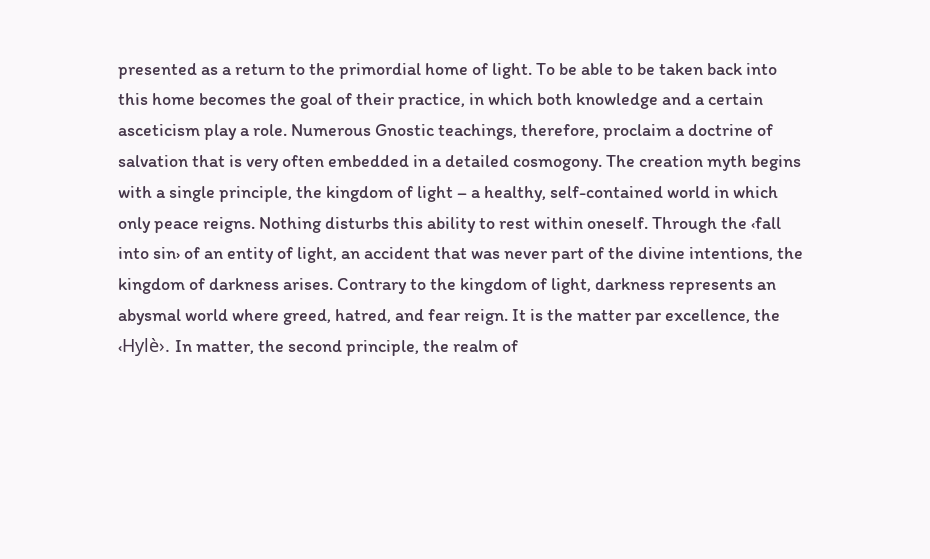presented as a return to the primordial home of light. To be able to be taken back into this home becomes the goal of their practice, in which both knowledge and a certain asceticism play a role. Numerous Gnostic teachings, therefore, proclaim a doctrine of salvation that is very often embedded in a detailed cosmogony. The creation myth begins with a single principle, the kingdom of light – a healthy, self-contained world in which only peace reigns. Nothing disturbs this ability to rest within oneself. Through the ‹fall into sin› of an entity of light, an accident that was never part of the divine intentions, the kingdom of darkness arises. Contrary to the kingdom of light, darkness represents an abysmal world where greed, hatred, and fear reign. It is the matter par excellence, the ‹Hylè›. In matter, the second principle, the realm of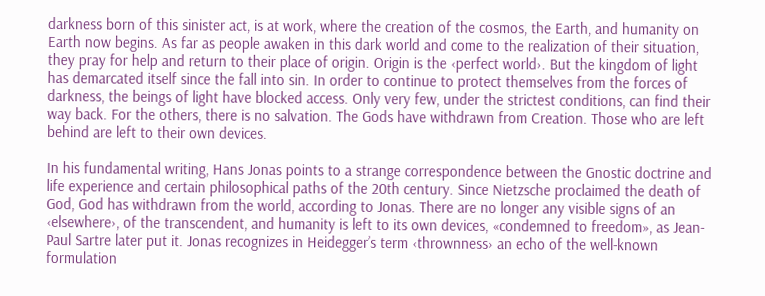darkness born of this sinister act, is at work, where the creation of the cosmos, the Earth, and humanity on Earth now begins. As far as people awaken in this dark world and come to the realization of their situation, they pray for help and return to their place of origin. Origin is the ‹perfect world›. But the kingdom of light has demarcated itself since the fall into sin. In order to continue to protect themselves from the forces of darkness, the beings of light have blocked access. Only very few, under the strictest conditions, can find their way back. For the others, there is no salvation. The Gods have withdrawn from Creation. Those who are left behind are left to their own devices.

In his fundamental writing, Hans Jonas points to a strange correspondence between the Gnostic doctrine and life experience and certain philosophical paths of the 20th century. Since Nietzsche proclaimed the death of God, God has withdrawn from the world, according to Jonas. There are no longer any visible signs of an ‹elsewhere›, of the transcendent, and humanity is left to its own devices, «condemned to freedom», as Jean-Paul Sartre later put it. Jonas recognizes in Heidegger’s term ‹thrownness› an echo of the well-known formulation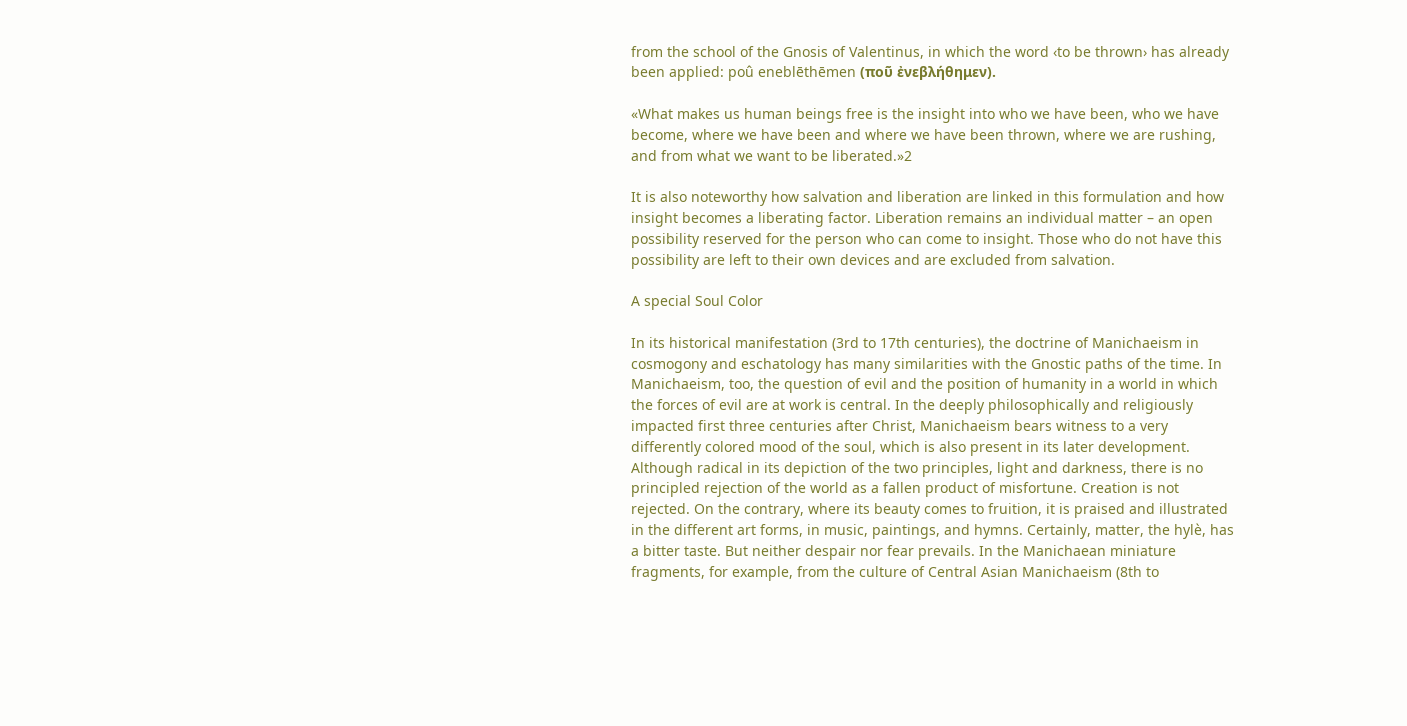from the school of the Gnosis of Valentinus, in which the word ‹to be thrown› has already been applied: poû eneblēthēmen (ποῦ ἐνεβλήθημεν).

«What makes us human beings free is the insight into who we have been, who we have become, where we have been and where we have been thrown, where we are rushing, and from what we want to be liberated.»2

It is also noteworthy how salvation and liberation are linked in this formulation and how insight becomes a liberating factor. Liberation remains an individual matter – an open possibility reserved for the person who can come to insight. Those who do not have this possibility are left to their own devices and are excluded from salvation.

A special Soul Color

In its historical manifestation (3rd to 17th centuries), the doctrine of Manichaeism in cosmogony and eschatology has many similarities with the Gnostic paths of the time. In Manichaeism, too, the question of evil and the position of humanity in a world in which the forces of evil are at work is central. In the deeply philosophically and religiously impacted first three centuries after Christ, Manichaeism bears witness to a very differently colored mood of the soul, which is also present in its later development. Although radical in its depiction of the two principles, light and darkness, there is no principled rejection of the world as a fallen product of misfortune. Creation is not rejected. On the contrary, where its beauty comes to fruition, it is praised and illustrated in the different art forms, in music, paintings, and hymns. Certainly, matter, the hylè, has a bitter taste. But neither despair nor fear prevails. In the Manichaean miniature fragments, for example, from the culture of Central Asian Manichaeism (8th to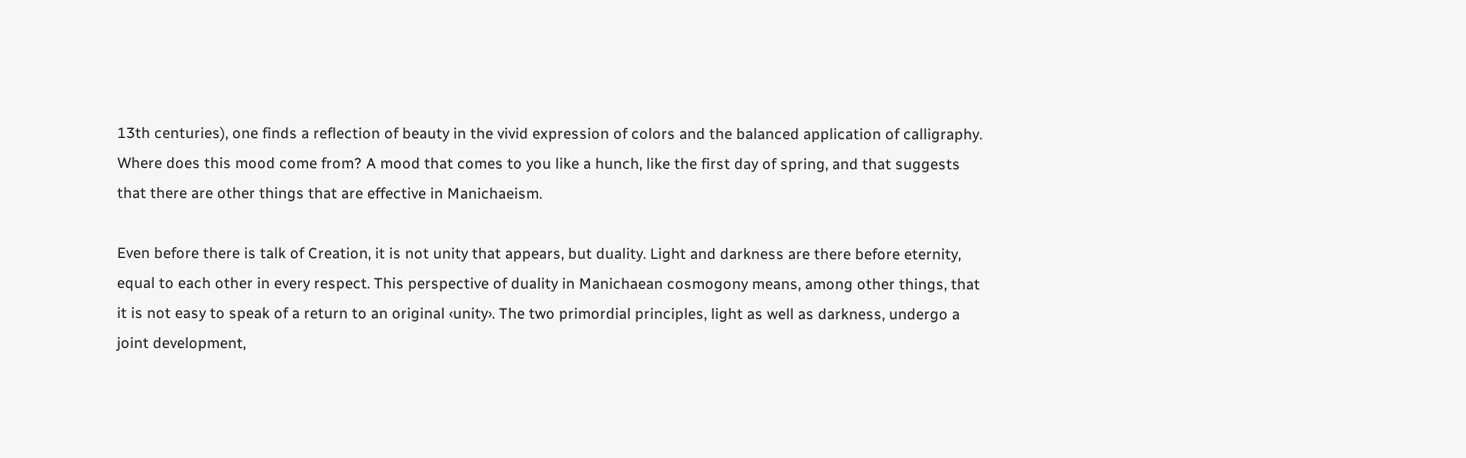13th centuries), one finds a reflection of beauty in the vivid expression of colors and the balanced application of calligraphy. Where does this mood come from? A mood that comes to you like a hunch, like the first day of spring, and that suggests that there are other things that are effective in Manichaeism.

Even before there is talk of Creation, it is not unity that appears, but duality. Light and darkness are there before eternity, equal to each other in every respect. This perspective of duality in Manichaean cosmogony means, among other things, that it is not easy to speak of a return to an original ‹unity›. The two primordial principles, light as well as darkness, undergo a joint development,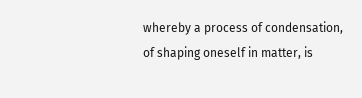whereby a process of condensation, of shaping oneself in matter, is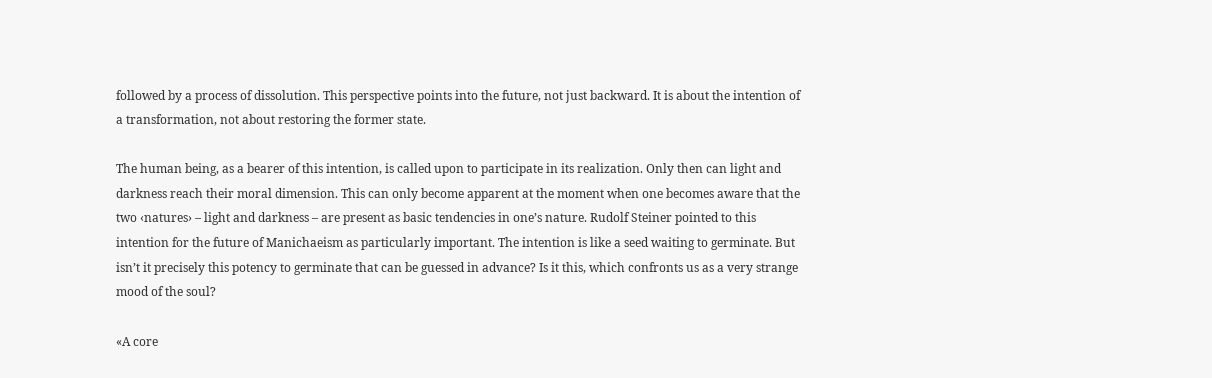followed by a process of dissolution. This perspective points into the future, not just backward. It is about the intention of a transformation, not about restoring the former state.

The human being, as a bearer of this intention, is called upon to participate in its realization. Only then can light and darkness reach their moral dimension. This can only become apparent at the moment when one becomes aware that the two ‹natures› – light and darkness – are present as basic tendencies in one’s nature. Rudolf Steiner pointed to this intention for the future of Manichaeism as particularly important. The intention is like a seed waiting to germinate. But isn’t it precisely this potency to germinate that can be guessed in advance? Is it this, which confronts us as a very strange mood of the soul?

«A core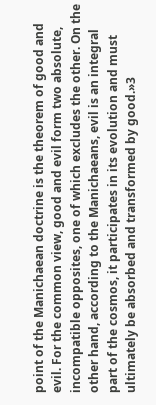point of the Manichaean doctrine is the theorem of good and evil. For the common view, good and evil form two absolute, incompatible opposites, one of which excludes the other. On the other hand, according to the Manichaeans, evil is an integral part of the cosmos, it participates in its evolution and must ultimately be absorbed and transformed by good.»3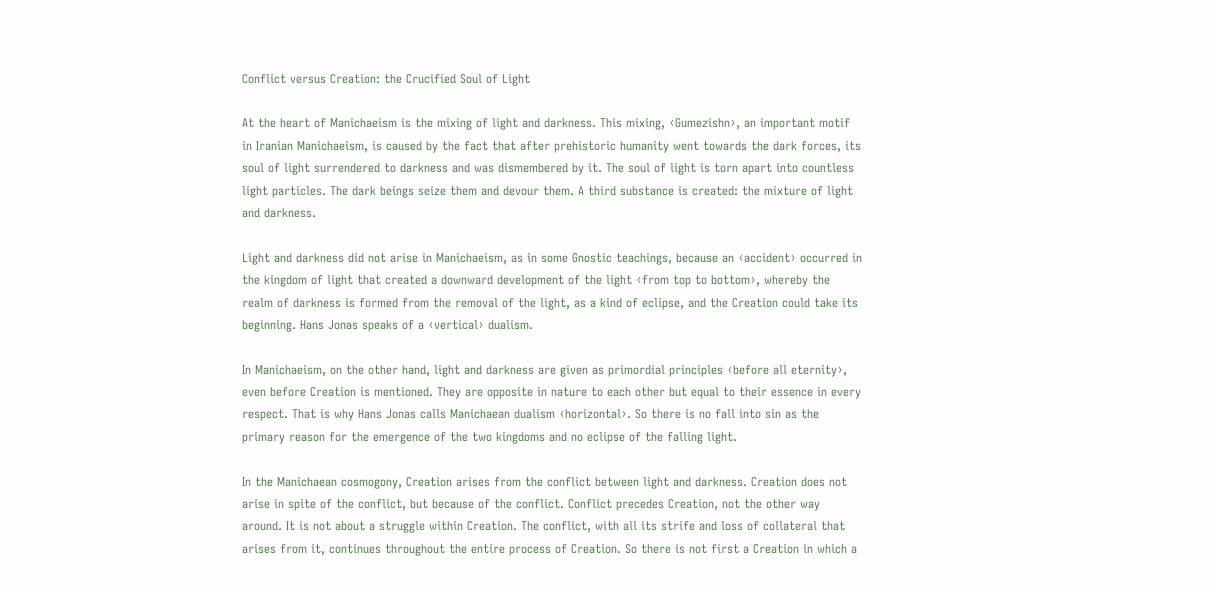Conflict versus Creation: the Crucified Soul of Light

At the heart of Manichaeism is the mixing of light and darkness. This mixing, ‹Gumezishn›, an important motif in Iranian Manichaeism, is caused by the fact that after prehistoric humanity went towards the dark forces, its soul of light surrendered to darkness and was dismembered by it. The soul of light is torn apart into countless light particles. The dark beings seize them and devour them. A third substance is created: the mixture of light and darkness.

Light and darkness did not arise in Manichaeism, as in some Gnostic teachings, because an ‹accident› occurred in the kingdom of light that created a downward development of the light ‹from top to bottom›, whereby the realm of darkness is formed from the removal of the light, as a kind of eclipse, and the Creation could take its beginning. Hans Jonas speaks of a ‹vertical› dualism.

In Manichaeism, on the other hand, light and darkness are given as primordial principles ‹before all eternity›, even before Creation is mentioned. They are opposite in nature to each other but equal to their essence in every respect. That is why Hans Jonas calls Manichaean dualism ‹horizontal›. So there is no fall into sin as the primary reason for the emergence of the two kingdoms and no eclipse of the falling light.

In the Manichaean cosmogony, Creation arises from the conflict between light and darkness. Creation does not arise in spite of the conflict, but because of the conflict. Conflict precedes Creation, not the other way around. It is not about a struggle within Creation. The conflict, with all its strife and loss of collateral that arises from it, continues throughout the entire process of Creation. So there is not first a Creation in which a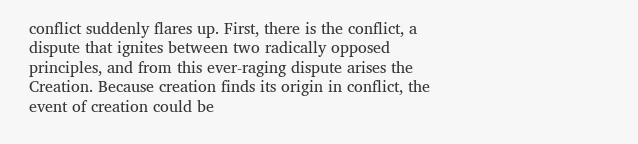conflict suddenly flares up. First, there is the conflict, a dispute that ignites between two radically opposed principles, and from this ever-raging dispute arises the Creation. Because creation finds its origin in conflict, the event of creation could be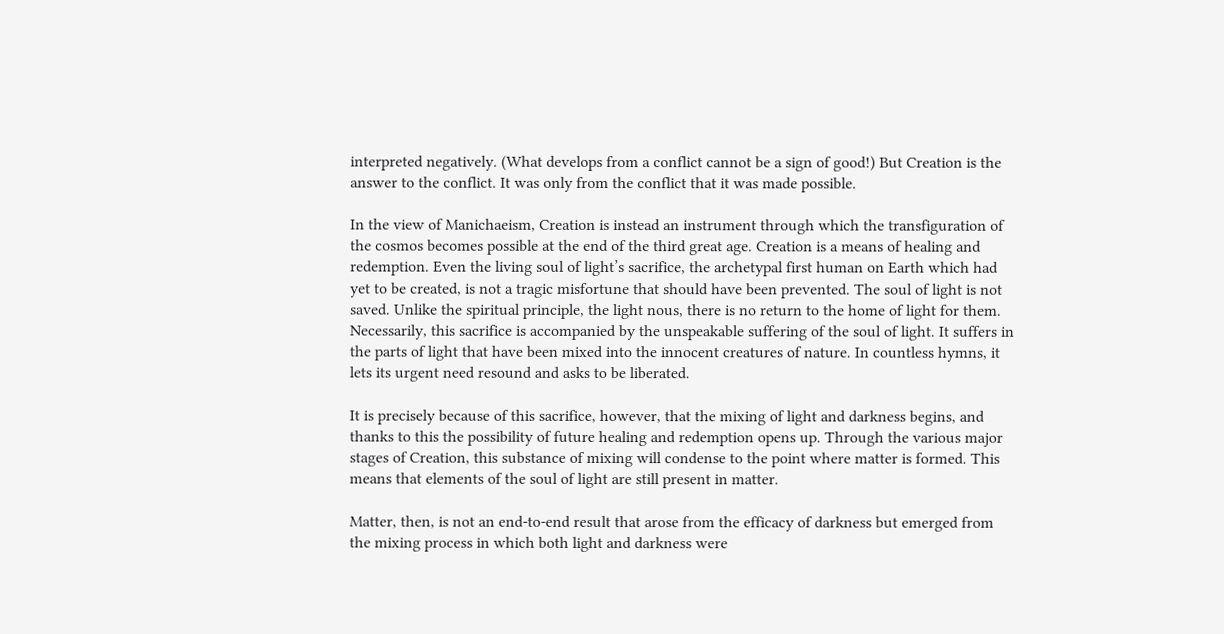interpreted negatively. (What develops from a conflict cannot be a sign of good!) But Creation is the answer to the conflict. It was only from the conflict that it was made possible.

In the view of Manichaeism, Creation is instead an instrument through which the transfiguration of the cosmos becomes possible at the end of the third great age. Creation is a means of healing and redemption. Even the living soul of light’s sacrifice, the archetypal first human on Earth which had yet to be created, is not a tragic misfortune that should have been prevented. The soul of light is not saved. Unlike the spiritual principle, the light nous, there is no return to the home of light for them. Necessarily, this sacrifice is accompanied by the unspeakable suffering of the soul of light. It suffers in the parts of light that have been mixed into the innocent creatures of nature. In countless hymns, it lets its urgent need resound and asks to be liberated.

It is precisely because of this sacrifice, however, that the mixing of light and darkness begins, and thanks to this the possibility of future healing and redemption opens up. Through the various major stages of Creation, this substance of mixing will condense to the point where matter is formed. This means that elements of the soul of light are still present in matter.

Matter, then, is not an end-to-end result that arose from the efficacy of darkness but emerged from the mixing process in which both light and darkness were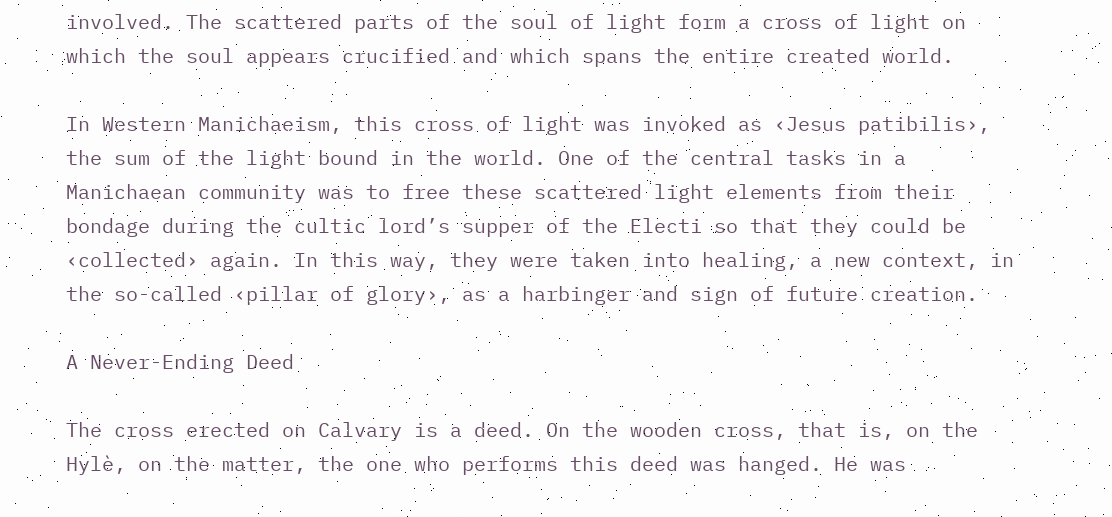involved. The scattered parts of the soul of light form a cross of light on which the soul appears crucified and which spans the entire created world.

In Western Manichaeism, this cross of light was invoked as ‹Jesus patibilis›, the sum of the light bound in the world. One of the central tasks in a Manichaean community was to free these scattered light elements from their bondage during the cultic lord’s supper of the Electi so that they could be ‹collected› again. In this way, they were taken into healing, a new context, in the so-called ‹pillar of glory›, as a harbinger and sign of future creation.

A Never-Ending Deed

The cross erected on Calvary is a deed. On the wooden cross, that is, on the Hylè, on the matter, the one who performs this deed was hanged. He was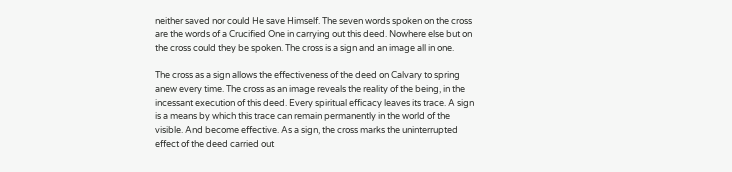neither saved nor could He save Himself. The seven words spoken on the cross are the words of a Crucified One in carrying out this deed. Nowhere else but on the cross could they be spoken. The cross is a sign and an image all in one.

The cross as a sign allows the effectiveness of the deed on Calvary to spring anew every time. The cross as an image reveals the reality of the being, in the incessant execution of this deed. Every spiritual efficacy leaves its trace. A sign is a means by which this trace can remain permanently in the world of the visible. And become effective. As a sign, the cross marks the uninterrupted effect of the deed carried out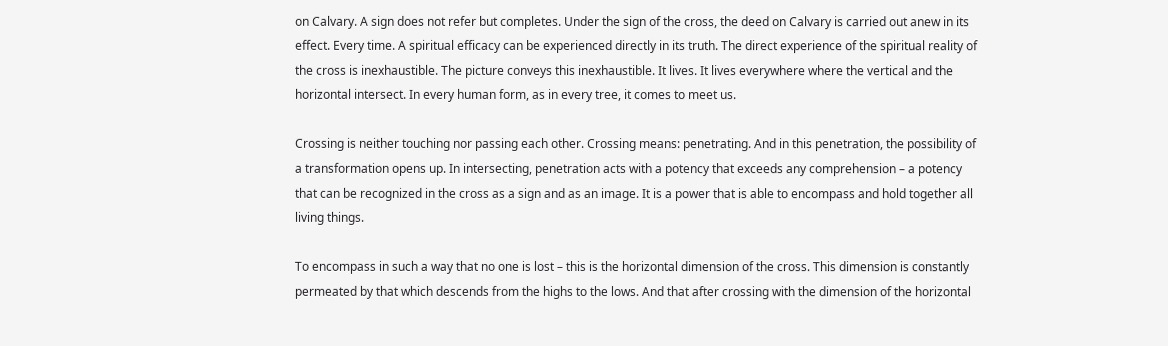on Calvary. A sign does not refer but completes. Under the sign of the cross, the deed on Calvary is carried out anew in its effect. Every time. A spiritual efficacy can be experienced directly in its truth. The direct experience of the spiritual reality of the cross is inexhaustible. The picture conveys this inexhaustible. It lives. It lives everywhere where the vertical and the horizontal intersect. In every human form, as in every tree, it comes to meet us.

Crossing is neither touching nor passing each other. Crossing means: penetrating. And in this penetration, the possibility of a transformation opens up. In intersecting, penetration acts with a potency that exceeds any comprehension – a potency that can be recognized in the cross as a sign and as an image. It is a power that is able to encompass and hold together all living things.

To encompass in such a way that no one is lost – this is the horizontal dimension of the cross. This dimension is constantly permeated by that which descends from the highs to the lows. And that after crossing with the dimension of the horizontal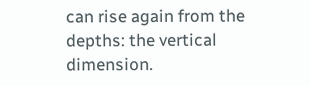can rise again from the depths: the vertical dimension.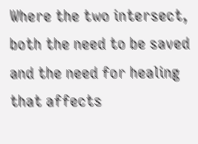Where the two intersect, both the need to be saved and the need for healing that affects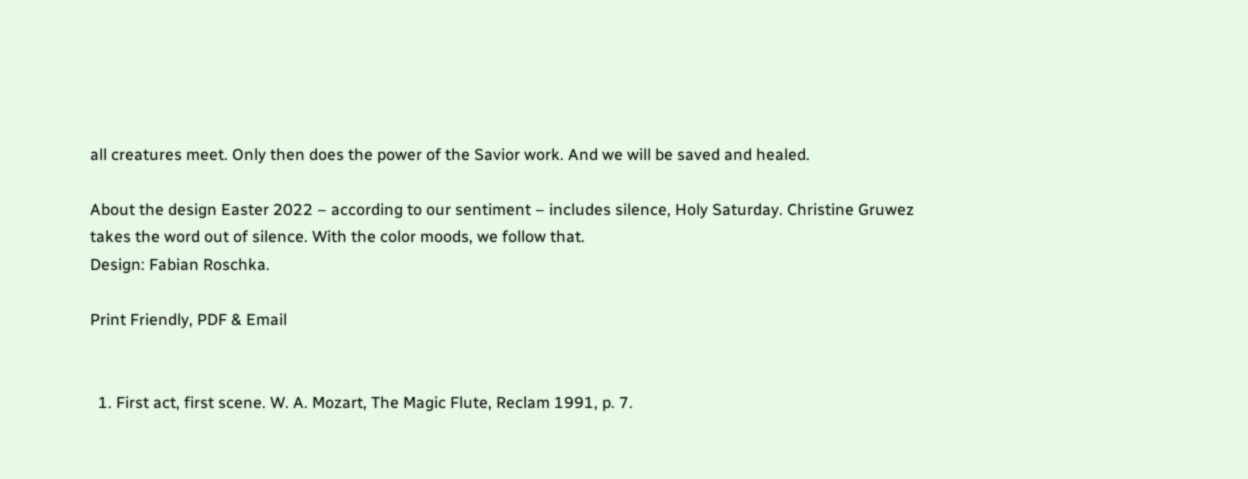all creatures meet. Only then does the power of the Savior work. And we will be saved and healed.

About the design Easter 2022 – according to our sentiment – includes silence, Holy Saturday. Christine Gruwez takes the word out of silence. With the color moods, we follow that.
Design: Fabian Roschka.

Print Friendly, PDF & Email


  1. First act, first scene. W. A. Mozart, The Magic Flute, Reclam 1991, p. 7.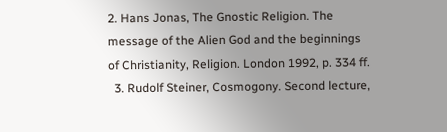2. Hans Jonas, The Gnostic Religion. The message of the Alien God and the beginnings of Christianity, Religion. London 1992, p. 334 ff.
  3. Rudolf Steiner, Cosmogony. Second lecture,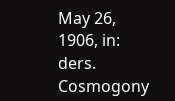May 26, 1906, in: ders. Cosmogony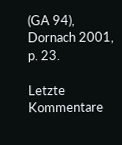(GA 94), Dornach 2001, p. 23.

Letzte Kommentare